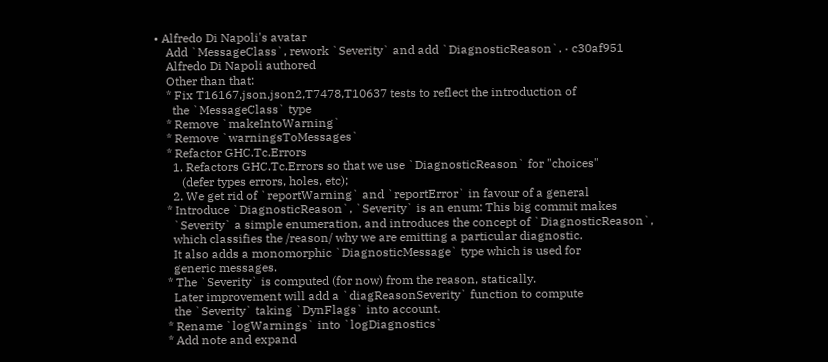• Alfredo Di Napoli's avatar
    Add `MessageClass`, rework `Severity` and add `DiagnosticReason`. · c30af951
    Alfredo Di Napoli authored
    Other than that:
    * Fix T16167,json,json2,T7478,T10637 tests to reflect the introduction of
      the `MessageClass` type
    * Remove `makeIntoWarning`
    * Remove `warningsToMessages`
    * Refactor GHC.Tc.Errors
      1. Refactors GHC.Tc.Errors so that we use `DiagnosticReason` for "choices"
         (defer types errors, holes, etc);
      2. We get rid of `reportWarning` and `reportError` in favour of a general
    * Introduce `DiagnosticReason`, `Severity` is an enum: This big commit makes
      `Severity` a simple enumeration, and introduces the concept of `DiagnosticReason`,
      which classifies the /reason/ why we are emitting a particular diagnostic.
      It also adds a monomorphic `DiagnosticMessage` type which is used for
      generic messages.
    * The `Severity` is computed (for now) from the reason, statically.
      Later improvement will add a `diagReasonSeverity` function to compute
      the `Severity` taking `DynFlags` into account.
    * Rename `logWarnings` into `logDiagnostics`
    * Add note and expand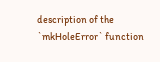description of the `mkHoleError` function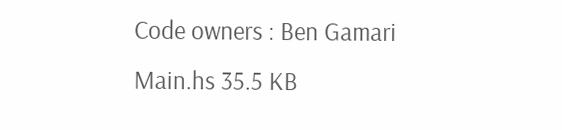Code owners : Ben Gamari
Main.hs 35.5 KB